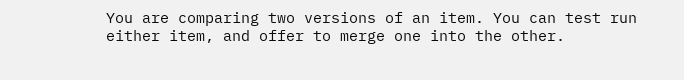You are comparing two versions of an item. You can test run either item, and offer to merge one into the other.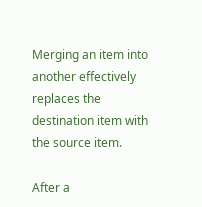Merging an item into another effectively replaces the destination item with the source item.

After a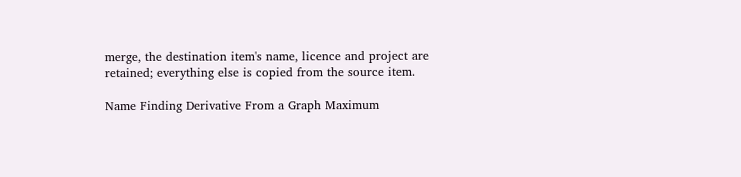merge, the destination item's name, licence and project are retained; everything else is copied from the source item.

Name Finding Derivative From a Graph Maximum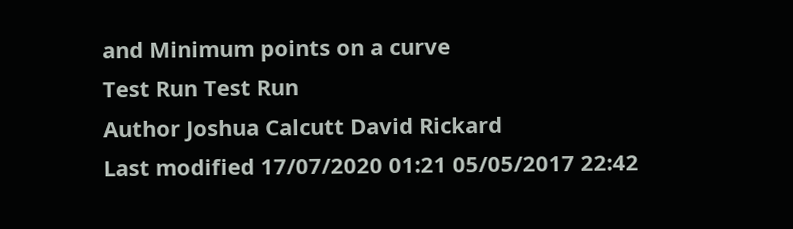and Minimum points on a curve
Test Run Test Run
Author Joshua Calcutt David Rickard
Last modified 17/07/2020 01:21 05/05/2017 22:42